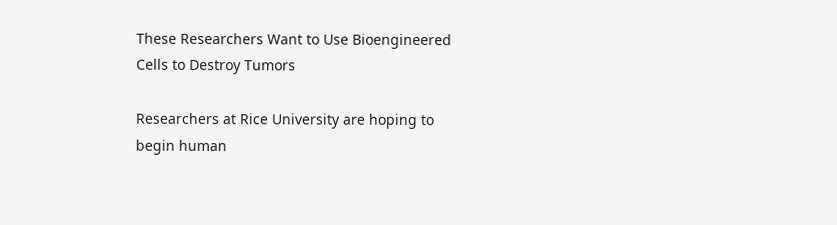These Researchers Want to Use Bioengineered Cells to Destroy Tumors

Researchers at Rice University are hoping to begin human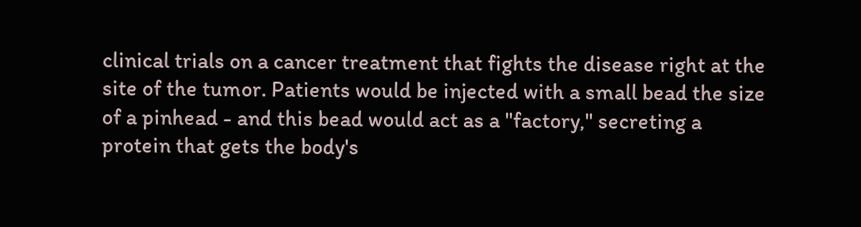clinical trials on a cancer treatment that fights the disease right at the site of the tumor. Patients would be injected with a small bead the size of a pinhead - and this bead would act as a "factory," secreting a protein that gets the body's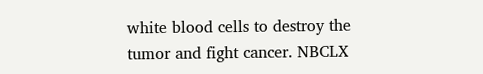white blood cells to destroy the tumor and fight cancer. NBCLX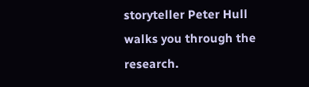storyteller Peter Hull walks you through the research.